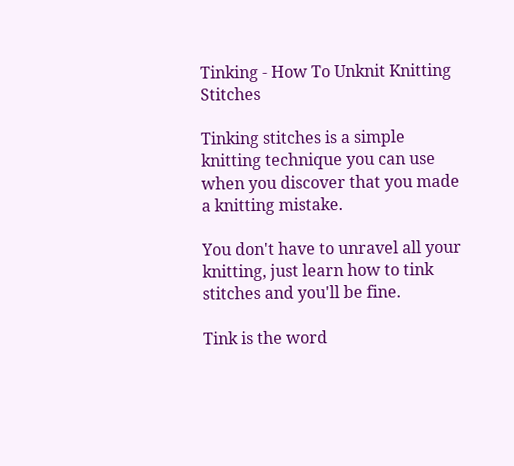Tinking - How To Unknit Knitting Stitches

Tinking stitches is a simple knitting technique you can use when you discover that you made a knitting mistake.

You don't have to unravel all your knitting, just learn how to tink stitches and you'll be fine.

Tink is the word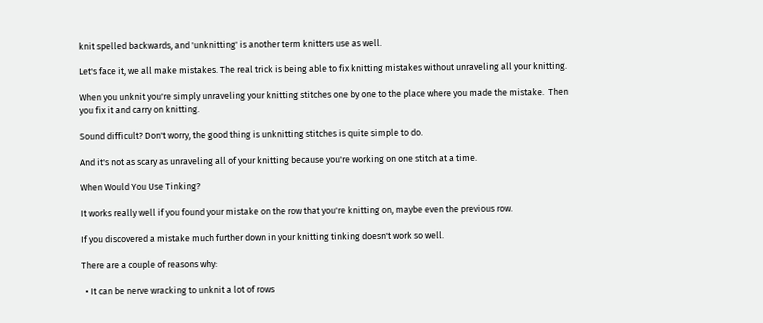knit spelled backwards, and 'unknitting' is another term knitters use as well.

Let's face it, we all make mistakes. The real trick is being able to fix knitting mistakes without unraveling all your knitting.

When you unknit you're simply unraveling your knitting stitches one by one to the place where you made the mistake.  Then you fix it and carry on knitting.

Sound difficult? Don't worry, the good thing is unknitting stitches is quite simple to do.

And it's not as scary as unraveling all of your knitting because you're working on one stitch at a time.

When Would You Use Tinking?

It works really well if you found your mistake on the row that you're knitting on, maybe even the previous row.

If you discovered a mistake much further down in your knitting tinking doesn't work so well.

There are a couple of reasons why:

  • It can be nerve wracking to unknit a lot of rows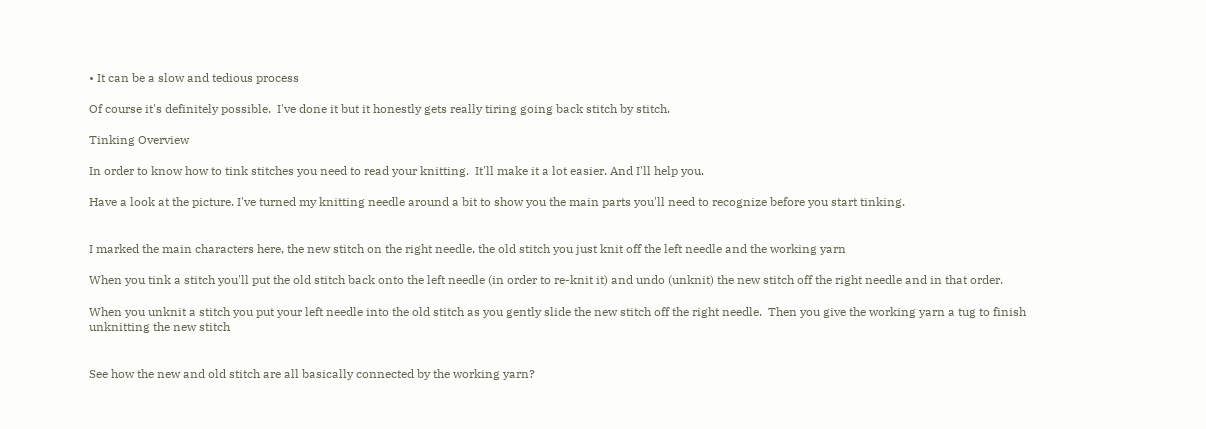• It can be a slow and tedious process

Of course it's definitely possible.  I've done it but it honestly gets really tiring going back stitch by stitch.

Tinking Overview

In order to know how to tink stitches you need to read your knitting.  It'll make it a lot easier. And I'll help you.

Have a look at the picture. I've turned my knitting needle around a bit to show you the main parts you'll need to recognize before you start tinking.


I marked the main characters here, the new stitch on the right needle, the old stitch you just knit off the left needle and the working yarn

When you tink a stitch you'll put the old stitch back onto the left needle (in order to re-knit it) and undo (unknit) the new stitch off the right needle and in that order.

When you unknit a stitch you put your left needle into the old stitch as you gently slide the new stitch off the right needle.  Then you give the working yarn a tug to finish unknitting the new stitch


See how the new and old stitch are all basically connected by the working yarn?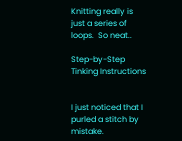Knitting really is just a series of loops.  So neat..

Step-by-Step Tinking Instructions


I just noticed that I purled a stitch by mistake.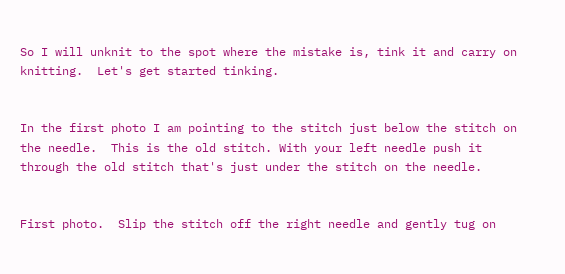So I will unknit to the spot where the mistake is, tink it and carry on knitting.  Let's get started tinking.


In the first photo I am pointing to the stitch just below the stitch on the needle.  This is the old stitch. With your left needle push it through the old stitch that's just under the stitch on the needle.


First photo.  Slip the stitch off the right needle and gently tug on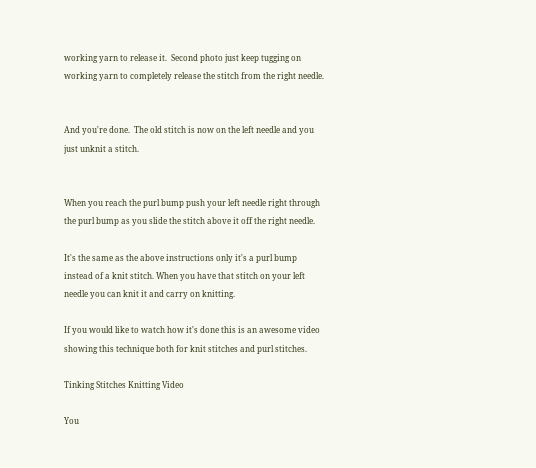working yarn to release it.  Second photo just keep tugging on working yarn to completely release the stitch from the right needle.


And you're done.  The old stitch is now on the left needle and you just unknit a stitch.


When you reach the purl bump push your left needle right through the purl bump as you slide the stitch above it off the right needle.

It's the same as the above instructions only it's a purl bump instead of a knit stitch. When you have that stitch on your left needle you can knit it and carry on knitting.

If you would like to watch how it's done this is an awesome video showing this technique both for knit stitches and purl stitches.

Tinking Stitches Knitting Video

You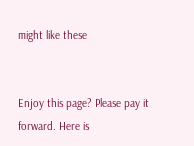might like these


Enjoy this page? Please pay it forward. Here is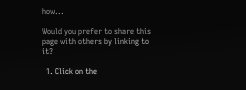how...

Would you prefer to share this page with others by linking to it?

  1. Click on the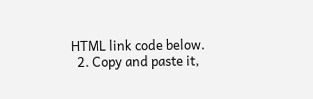HTML link code below.
  2. Copy and paste it,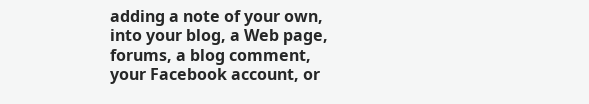adding a note of your own, into your blog, a Web page, forums, a blog comment, your Facebook account, or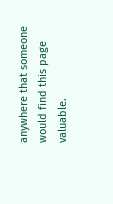anywhere that someone would find this page valuable.